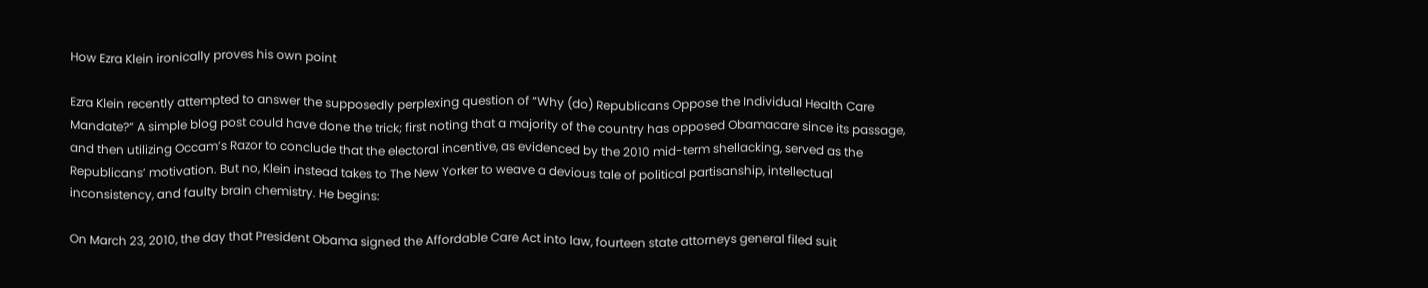How Ezra Klein ironically proves his own point

Ezra Klein recently attempted to answer the supposedly perplexing question of “Why (do) Republicans Oppose the Individual Health Care Mandate?” A simple blog post could have done the trick; first noting that a majority of the country has opposed Obamacare since its passage, and then utilizing Occam’s Razor to conclude that the electoral incentive, as evidenced by the 2010 mid-term shellacking, served as the Republicans’ motivation. But no, Klein instead takes to The New Yorker to weave a devious tale of political partisanship, intellectual inconsistency, and faulty brain chemistry. He begins:

On March 23, 2010, the day that President Obama signed the Affordable Care Act into law, fourteen state attorneys general filed suit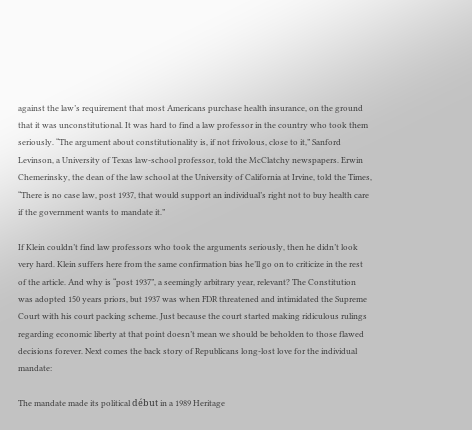against the law’s requirement that most Americans purchase health insurance, on the ground that it was unconstitutional. It was hard to find a law professor in the country who took them seriously. “The argument about constitutionality is, if not frivolous, close to it,” Sanford Levinson, a University of Texas law-school professor, told the McClatchy newspapers. Erwin Chemerinsky, the dean of the law school at the University of California at Irvine, told the Times, “There is no case law, post 1937, that would support an individual’s right not to buy health care if the government wants to mandate it.”

If Klein couldn’t find law professors who took the arguments seriously, then he didn’t look very hard. Klein suffers here from the same confirmation bias he’ll go on to criticize in the rest of the article. And why is “post 1937”, a seemingly arbitrary year, relevant? The Constitution was adopted 150 years priors, but 1937 was when FDR threatened and intimidated the Supreme Court with his court packing scheme. Just because the court started making ridiculous rulings regarding economic liberty at that point doesn’t mean we should be beholden to those flawed decisions forever. Next comes the back story of Republicans long-lost love for the individual mandate:

The mandate made its political début in a 1989 Heritage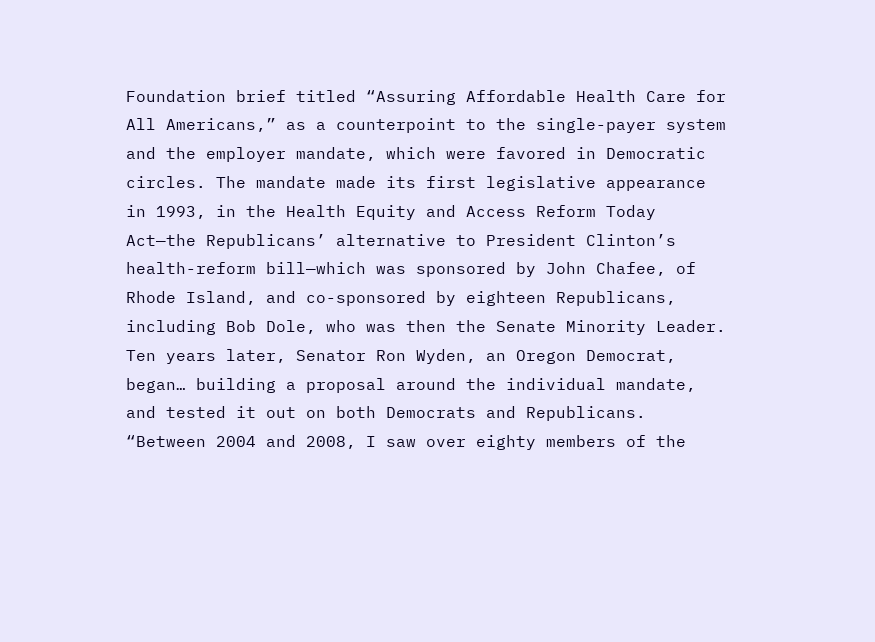Foundation brief titled “Assuring Affordable Health Care for All Americans,” as a counterpoint to the single-payer system and the employer mandate, which were favored in Democratic circles. The mandate made its first legislative appearance in 1993, in the Health Equity and Access Reform Today Act—the Republicans’ alternative to President Clinton’s health-reform bill—which was sponsored by John Chafee, of Rhode Island, and co-sponsored by eighteen Republicans, including Bob Dole, who was then the Senate Minority Leader. Ten years later, Senator Ron Wyden, an Oregon Democrat, began… building a proposal around the individual mandate, and tested it out on both Democrats and Republicans. “Between 2004 and 2008, I saw over eighty members of the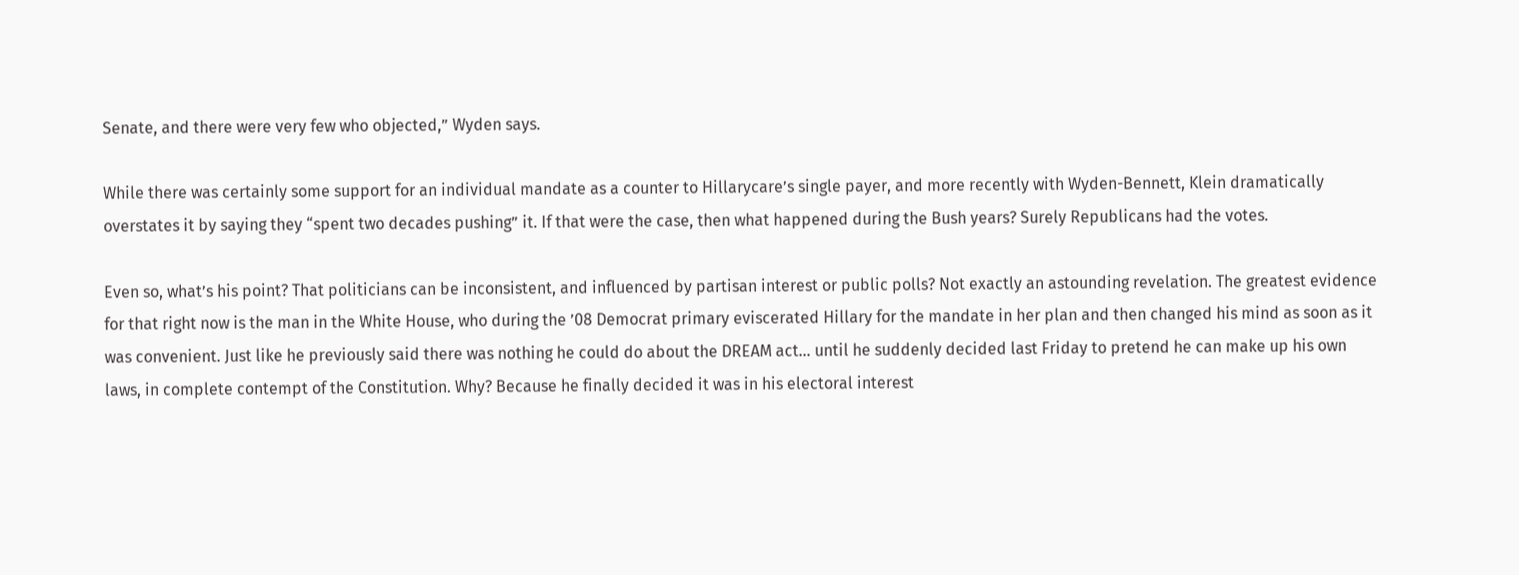Senate, and there were very few who objected,” Wyden says.

While there was certainly some support for an individual mandate as a counter to Hillarycare’s single payer, and more recently with Wyden-Bennett, Klein dramatically overstates it by saying they “spent two decades pushing” it. If that were the case, then what happened during the Bush years? Surely Republicans had the votes.

Even so, what’s his point? That politicians can be inconsistent, and influenced by partisan interest or public polls? Not exactly an astounding revelation. The greatest evidence for that right now is the man in the White House, who during the ’08 Democrat primary eviscerated Hillary for the mandate in her plan and then changed his mind as soon as it was convenient. Just like he previously said there was nothing he could do about the DREAM act… until he suddenly decided last Friday to pretend he can make up his own laws, in complete contempt of the Constitution. Why? Because he finally decided it was in his electoral interest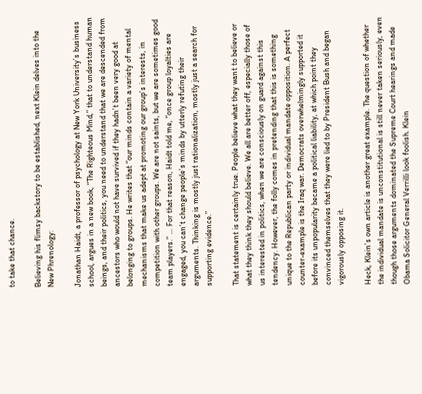to take that chance.

Believing his flimsy backstory to be established, next Klein delves into the New Phrenology:

Jonathan Haidt, a professor of psychology at New York University’s business school, argues in a new book, “The Righteous Mind,” that to understand human beings, and their politics, you need to understand that we are descended from ancestors who would not have survived if they hadn’t been very good at belonging to groups. He writes that “our minds contain a variety of mental mechanisms that make us adept at promoting our group’s interests, in competition with other groups. We are not saints, but we are sometimes good team players.” … For that reason, Haidt told me, “once group loyalties are engaged, you can’t change people’s minds by utterly refuting their arguments. Thinking is mostly just rationalization, mostly just a search for supporting evidence.”

That statement is certainly true. People believe what they want to believe or what they think they should believe. We all are better off, especially those of us interested in politics, when we are consciously on guard against this tendency. However, the folly comes in pretending that this is something unique to the Republican party or individual mandate opposition. A perfect counter-example is the Iraq war. Democrats overwhelmingly supported it before its unpopularity became a political liability, at which point they convinced themselves that they were lied to by President Bush and began vigorously opposing it.

Heck, Klein’s own article is another great example. The question of whether the individual mandate is unconstitutional is still never taken seriously, even though those arguments dominated the Supreme Court hearings and made Obama Solicitor General Verrilli look foolish. Klein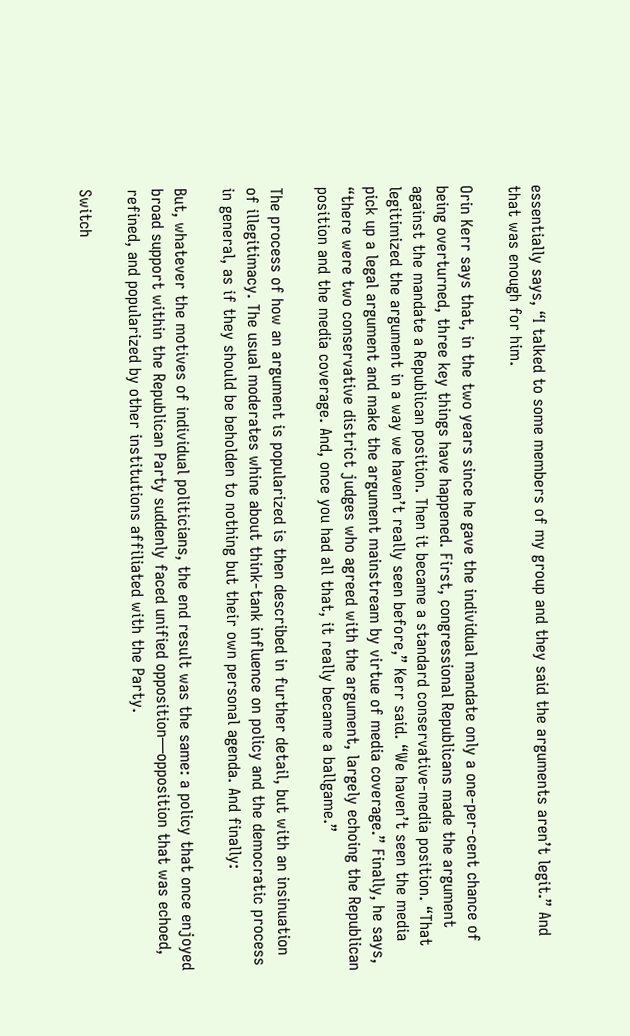essentially says, “I talked to some members of my group and they said the arguments aren’t legit.” And that was enough for him.

Orin Kerr says that, in the two years since he gave the individual mandate only a one-per-cent chance of being overturned, three key things have happened. First, congressional Republicans made the argument against the mandate a Republican position. Then it became a standard conservative-media position. “That legitimized the argument in a way we haven’t really seen before,” Kerr said. “We haven’t seen the media pick up a legal argument and make the argument mainstream by virtue of media coverage.” Finally, he says, “there were two conservative district judges who agreed with the argument, largely echoing the Republican position and the media coverage. And, once you had all that, it really became a ballgame.”

The process of how an argument is popularized is then described in further detail, but with an insinuation of illegitimacy. The usual moderates whine about think-tank influence on policy and the democratic process in general, as if they should be beholden to nothing but their own personal agenda. And finally:

But, whatever the motives of individual politicians, the end result was the same: a policy that once enjoyed broad support within the Republican Party suddenly faced unified opposition—opposition that was echoed, refined, and popularized by other institutions affiliated with the Party.

Switch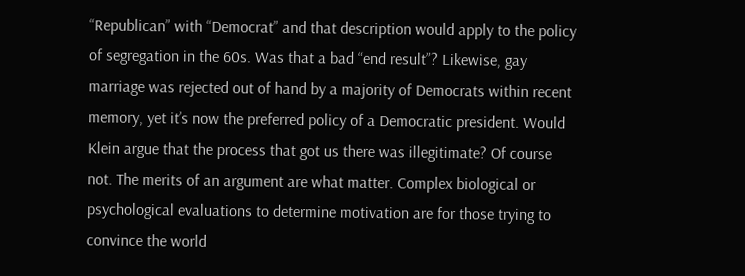“Republican” with “Democrat” and that description would apply to the policy of segregation in the 60s. Was that a bad “end result”? Likewise, gay marriage was rejected out of hand by a majority of Democrats within recent memory, yet it’s now the preferred policy of a Democratic president. Would Klein argue that the process that got us there was illegitimate? Of course not. The merits of an argument are what matter. Complex biological or psychological evaluations to determine motivation are for those trying to convince the world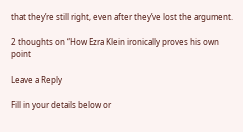that they’re still right, even after they’ve lost the argument.

2 thoughts on “How Ezra Klein ironically proves his own point

Leave a Reply

Fill in your details below or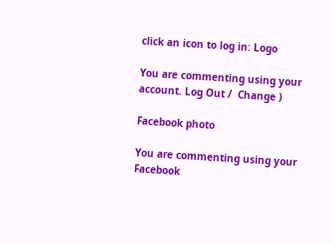click an icon to log in: Logo

You are commenting using your account. Log Out /  Change )

Facebook photo

You are commenting using your Facebook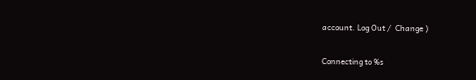account. Log Out /  Change )

Connecting to %s